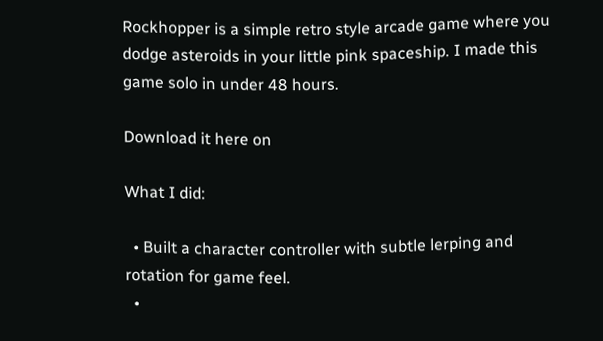Rockhopper is a simple retro style arcade game where you dodge asteroids in your little pink spaceship. I made this game solo in under 48 hours.

Download it here on

What I did:

  • Built a character controller with subtle lerping and rotation for game feel.
  •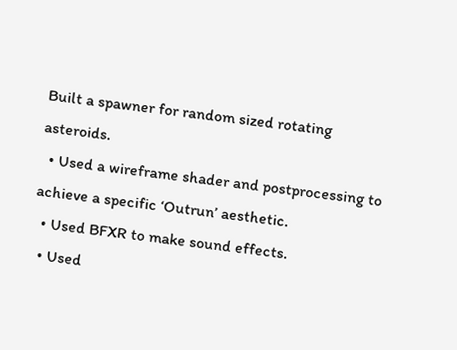Built a spawner for random sized rotating asteroids.
  • Used a wireframe shader and postprocessing to achieve a specific ‘Outrun’ aesthetic.
  • Used BFXR to make sound effects.
  • Used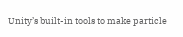Unity’s built-in tools to make particle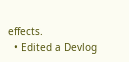effects.
  • Edited a Devlog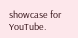showcase for YouTube.